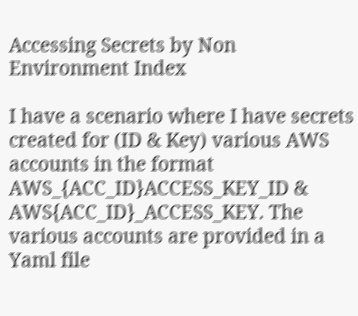Accessing Secrets by Non Environment Index

I have a scenario where I have secrets created for (ID & Key) various AWS accounts in the format AWS_{ACC_ID}ACCESS_KEY_ID & AWS{ACC_ID}_ACCESS_KEY. The various accounts are provided in a Yaml file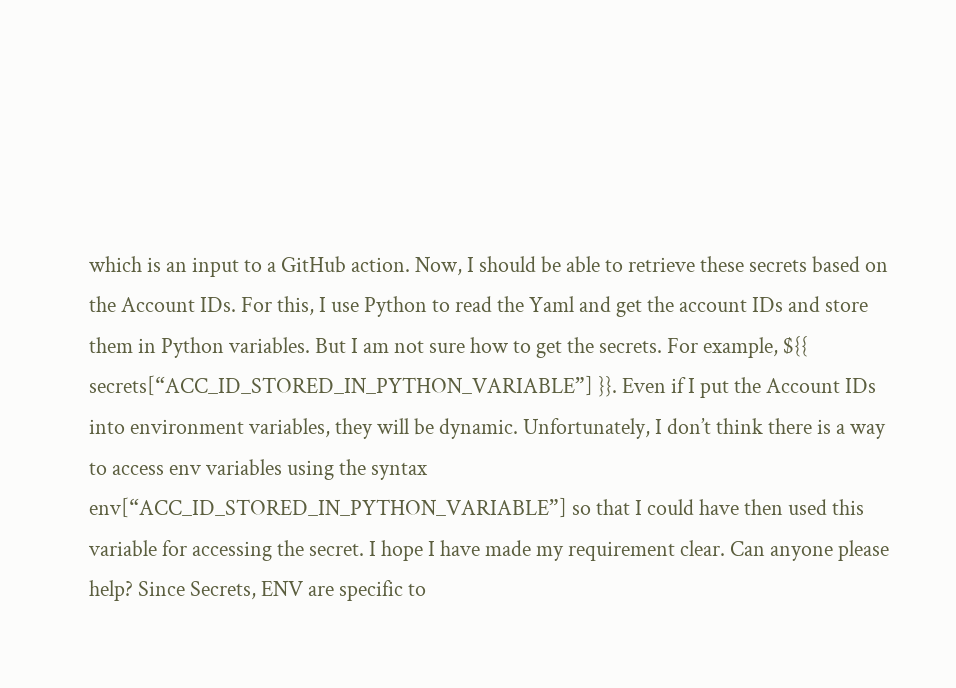which is an input to a GitHub action. Now, I should be able to retrieve these secrets based on the Account IDs. For this, I use Python to read the Yaml and get the account IDs and store them in Python variables. But I am not sure how to get the secrets. For example, ${{ secrets[“ACC_ID_STORED_IN_PYTHON_VARIABLE”] }}. Even if I put the Account IDs into environment variables, they will be dynamic. Unfortunately, I don’t think there is a way to access env variables using the syntax env[“ACC_ID_STORED_IN_PYTHON_VARIABLE”] so that I could have then used this variable for accessing the secret. I hope I have made my requirement clear. Can anyone please help? Since Secrets, ENV are specific to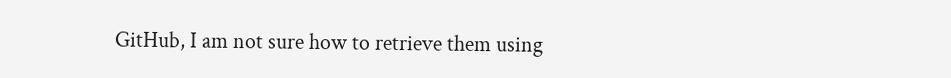GitHub, I am not sure how to retrieve them using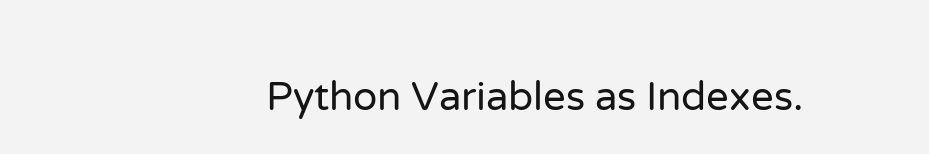Python Variables as Indexes.